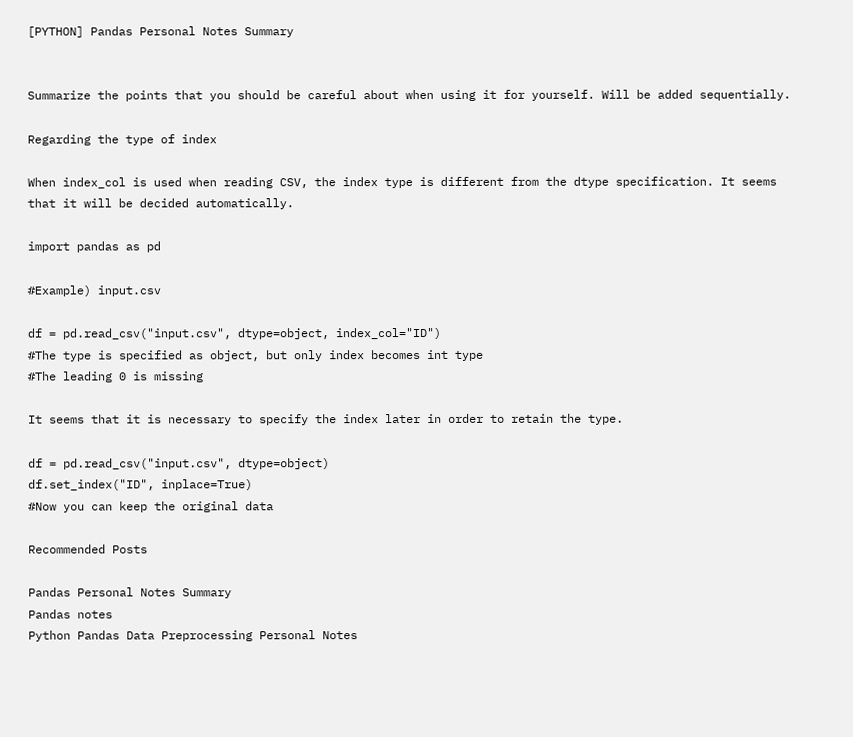[PYTHON] Pandas Personal Notes Summary


Summarize the points that you should be careful about when using it for yourself. Will be added sequentially.

Regarding the type of index

When index_col is used when reading CSV, the index type is different from the dtype specification. It seems that it will be decided automatically.

import pandas as pd

#Example) input.csv

df = pd.read_csv("input.csv", dtype=object, index_col="ID")
#The type is specified as object, but only index becomes int type
#The leading 0 is missing

It seems that it is necessary to specify the index later in order to retain the type.

df = pd.read_csv("input.csv", dtype=object)
df.set_index("ID", inplace=True)
#Now you can keep the original data

Recommended Posts

Pandas Personal Notes Summary
Pandas notes
Python Pandas Data Preprocessing Personal Notes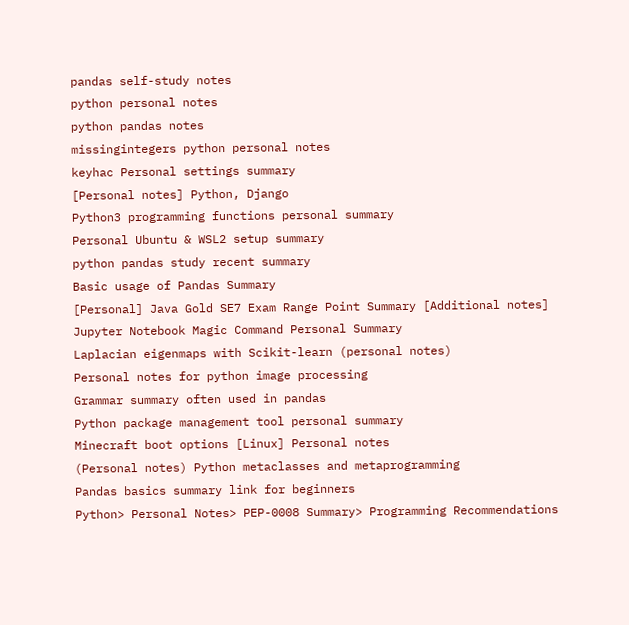pandas self-study notes
python personal notes
python pandas notes
missingintegers python personal notes
keyhac Personal settings summary
[Personal notes] Python, Django
Python3 programming functions personal summary
Personal Ubuntu & WSL2 setup summary
python pandas study recent summary
Basic usage of Pandas Summary
[Personal] Java Gold SE7 Exam Range Point Summary [Additional notes]
Jupyter Notebook Magic Command Personal Summary
Laplacian eigenmaps with Scikit-learn (personal notes)
Personal notes for python image processing
Grammar summary often used in pandas
Python package management tool personal summary
Minecraft boot options [Linux] Personal notes
(Personal notes) Python metaclasses and metaprogramming
Pandas basics summary link for beginners
Python> Personal Notes> PEP-0008 Summary> Programming Recommendations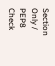Section Only / PEP8 Check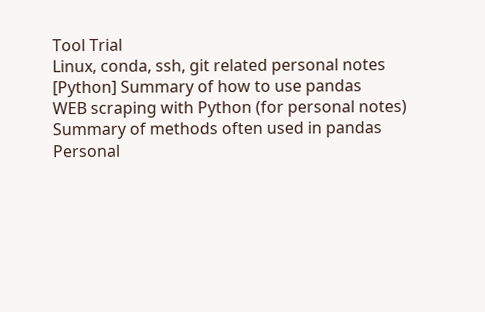Tool Trial
Linux, conda, ssh, git related personal notes
[Python] Summary of how to use pandas
WEB scraping with Python (for personal notes)
Summary of methods often used in pandas
Personal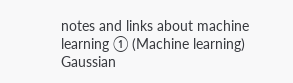notes and links about machine learning ① (Machine learning)
Gaussian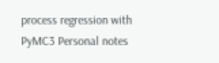process regression with PyMC3 Personal notes